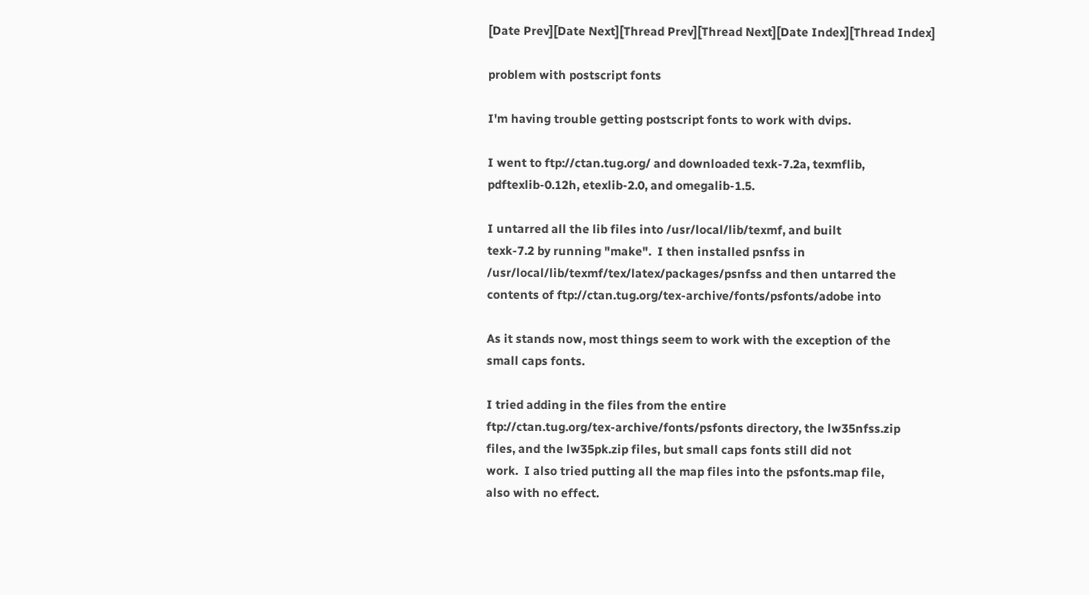[Date Prev][Date Next][Thread Prev][Thread Next][Date Index][Thread Index]

problem with postscript fonts

I'm having trouble getting postscript fonts to work with dvips.

I went to ftp://ctan.tug.org/ and downloaded texk-7.2a, texmflib,
pdftexlib-0.12h, etexlib-2.0, and omegalib-1.5.

I untarred all the lib files into /usr/local/lib/texmf, and built
texk-7.2 by running "make".  I then installed psnfss in
/usr/local/lib/texmf/tex/latex/packages/psnfss and then untarred the
contents of ftp://ctan.tug.org/tex-archive/fonts/psfonts/adobe into

As it stands now, most things seem to work with the exception of the
small caps fonts.

I tried adding in the files from the entire
ftp://ctan.tug.org/tex-archive/fonts/psfonts directory, the lw35nfss.zip
files, and the lw35pk.zip files, but small caps fonts still did not
work.  I also tried putting all the map files into the psfonts.map file,
also with no effect.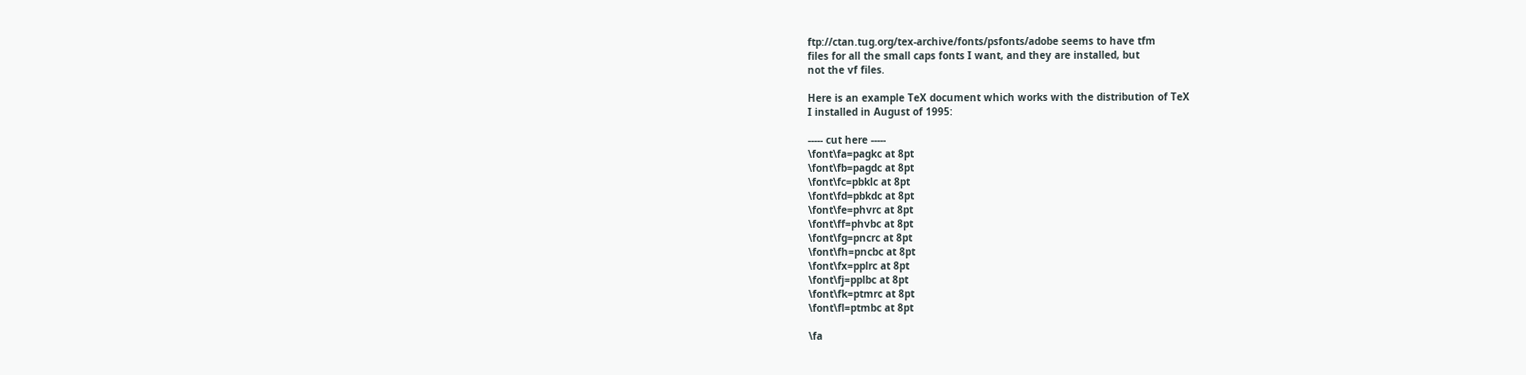ftp://ctan.tug.org/tex-archive/fonts/psfonts/adobe seems to have tfm
files for all the small caps fonts I want, and they are installed, but
not the vf files.

Here is an example TeX document which works with the distribution of TeX
I installed in August of 1995:

----- cut here -----
\font\fa=pagkc at 8pt
\font\fb=pagdc at 8pt
\font\fc=pbklc at 8pt
\font\fd=pbkdc at 8pt
\font\fe=phvrc at 8pt
\font\ff=phvbc at 8pt
\font\fg=pncrc at 8pt
\font\fh=pncbc at 8pt
\font\fx=pplrc at 8pt
\font\fj=pplbc at 8pt
\font\fk=ptmrc at 8pt
\font\fl=ptmbc at 8pt

\fa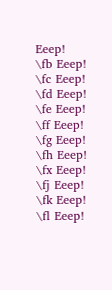Eeep!
\fb Eeep!
\fc Eeep!
\fd Eeep!
\fe Eeep!
\ff Eeep!
\fg Eeep!
\fh Eeep!
\fx Eeep!
\fj Eeep!
\fk Eeep!
\fl Eeep!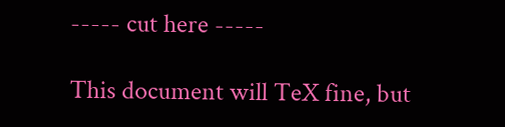----- cut here -----

This document will TeX fine, but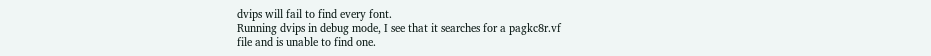dvips will fail to find every font.
Running dvips in debug mode, I see that it searches for a pagkc8r.vf
file and is unable to find one.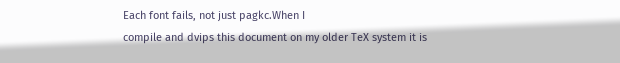Each font fails, not just pagkc.When I
compile and dvips this document on my older TeX system it is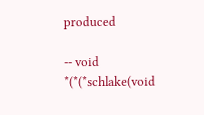produced

-- void *(*(*schlake(void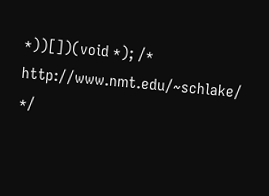*))[])(void *); /* http://www.nmt.edu/~schlake/ */